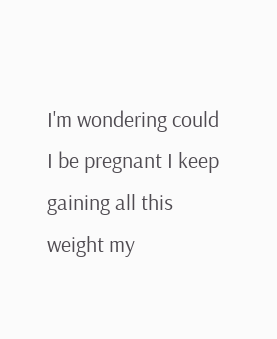I'm wondering could I be pregnant I keep gaining all this weight my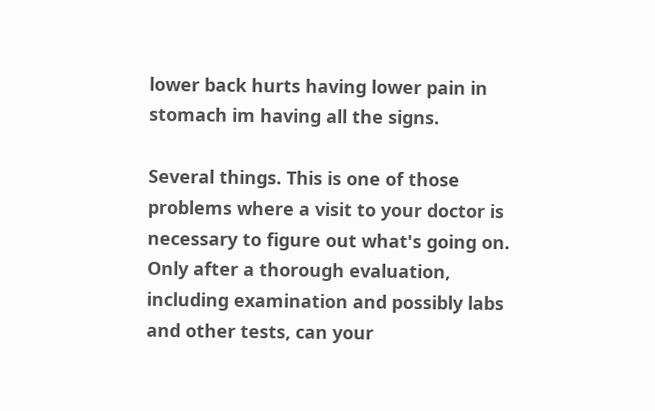lower back hurts having lower pain in stomach im having all the signs.

Several things. This is one of those problems where a visit to your doctor is necessary to figure out what's going on. Only after a thorough evaluation, including examination and possibly labs and other tests, can your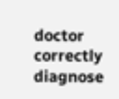doctor correctly diagnose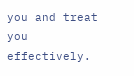you and treat you effectively.